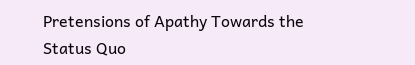Pretensions of Apathy Towards the Status Quo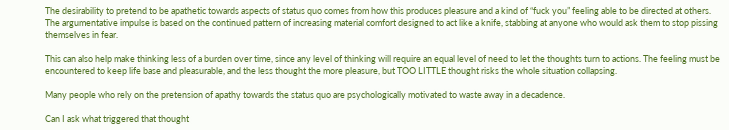The desirability to pretend to be apathetic towards aspects of status quo comes from how this produces pleasure and a kind of “fuck you” feeling able to be directed at others. The argumentative impulse is based on the continued pattern of increasing material comfort designed to act like a knife, stabbing at anyone who would ask them to stop pissing themselves in fear.

This can also help make thinking less of a burden over time, since any level of thinking will require an equal level of need to let the thoughts turn to actions. The feeling must be encountered to keep life base and pleasurable, and the less thought the more pleasure, but TOO LITTLE thought risks the whole situation collapsing.

Many people who rely on the pretension of apathy towards the status quo are psychologically motivated to waste away in a decadence.

Can I ask what triggered that thought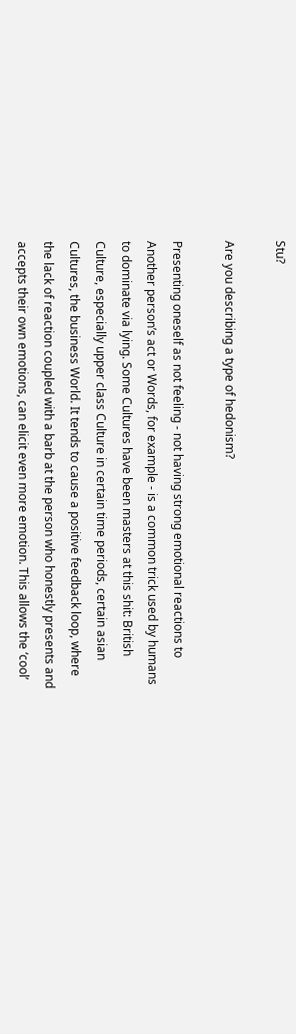Stu?

Are you describing a type of hedonism?

Presenting oneself as not feeling - not having strong emotional reactions to Another person’s act or Words, for example - is a common trick used by humans to dominate via lying. Some Cultures have been masters at this shit: British Culture, especially upper class Culture in certain time periods, certain asian Cultures, the business World. It tends to cause a positive feedback loop, where the lack of reaction coupled with a barb at the person who honestly presents and accepts their own emotions, can elicit even more emotion. This allows the ‘cool’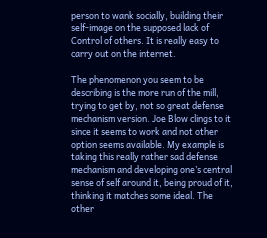person to wank socially, building their self-image on the supposed lack of Control of others. It is really easy to carry out on the internet.

The phenomenon you seem to be describing is the more run of the mill, trying to get by, not so great defense mechanism version. Joe Blow clings to it since it seems to work and not other option seems available. My example is taking this really rather sad defense mechanism and developing one’s central sense of self around it, being proud of it, thinking it matches some ideal. The other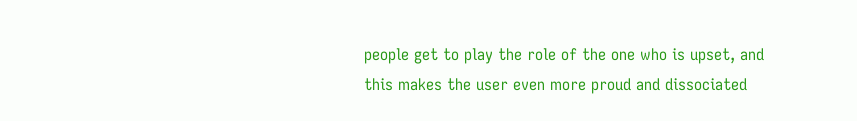people get to play the role of the one who is upset, and this makes the user even more proud and dissociated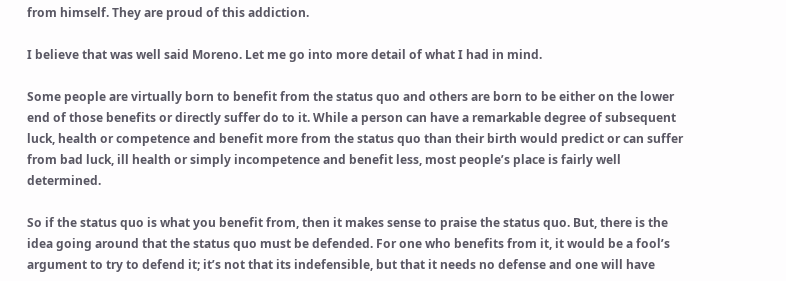from himself. They are proud of this addiction.

I believe that was well said Moreno. Let me go into more detail of what I had in mind.

Some people are virtually born to benefit from the status quo and others are born to be either on the lower end of those benefits or directly suffer do to it. While a person can have a remarkable degree of subsequent luck, health or competence and benefit more from the status quo than their birth would predict or can suffer from bad luck, ill health or simply incompetence and benefit less, most people’s place is fairly well determined.

So if the status quo is what you benefit from, then it makes sense to praise the status quo. But, there is the idea going around that the status quo must be defended. For one who benefits from it, it would be a fool’s argument to try to defend it; it’s not that its indefensible, but that it needs no defense and one will have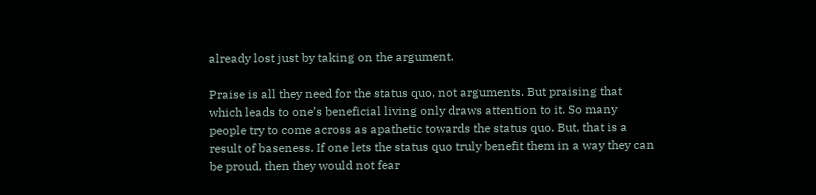already lost just by taking on the argument.

Praise is all they need for the status quo, not arguments. But praising that which leads to one’s beneficial living only draws attention to it. So many people try to come across as apathetic towards the status quo. But, that is a result of baseness. If one lets the status quo truly benefit them in a way they can be proud, then they would not fear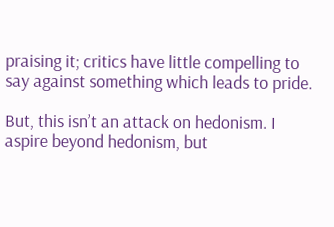praising it; critics have little compelling to say against something which leads to pride.

But, this isn’t an attack on hedonism. I aspire beyond hedonism, but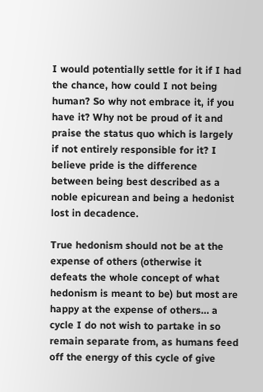I would potentially settle for it if I had the chance, how could I not being human? So why not embrace it, if you have it? Why not be proud of it and praise the status quo which is largely if not entirely responsible for it? I believe pride is the difference between being best described as a noble epicurean and being a hedonist lost in decadence.

True hedonism should not be at the expense of others (otherwise it defeats the whole concept of what hedonism is meant to be) but most are happy at the expense of others… a cycle I do not wish to partake in so remain separate from, as humans feed off the energy of this cycle of give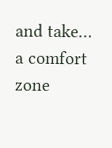and take… a comfort zone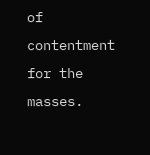of contentment for the masses.